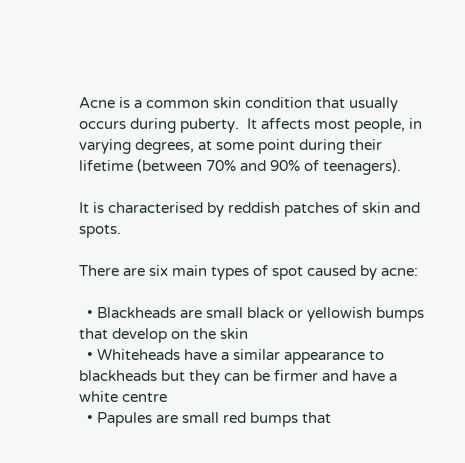Acne is a common skin condition that usually occurs during puberty.  It affects most people, in varying degrees, at some point during their lifetime (between 70% and 90% of teenagers).

It is characterised by reddish patches of skin and spots.

There are six main types of spot caused by acne:

  • Blackheads are small black or yellowish bumps that develop on the skin
  • Whiteheads have a similar appearance to blackheads but they can be firmer and have a white centre
  • Papules are small red bumps that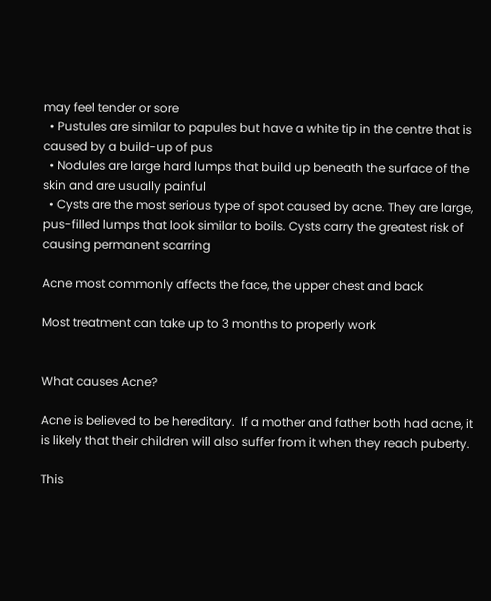may feel tender or sore
  • Pustules are similar to papules but have a white tip in the centre that is caused by a build-up of pus
  • Nodules are large hard lumps that build up beneath the surface of the skin and are usually painful
  • Cysts are the most serious type of spot caused by acne. They are large, pus-filled lumps that look similar to boils. Cysts carry the greatest risk of causing permanent scarring

Acne most commonly affects the face, the upper chest and back

Most treatment can take up to 3 months to properly work


What causes Acne?

Acne is believed to be hereditary.  If a mother and father both had acne, it is likely that their children will also suffer from it when they reach puberty.

This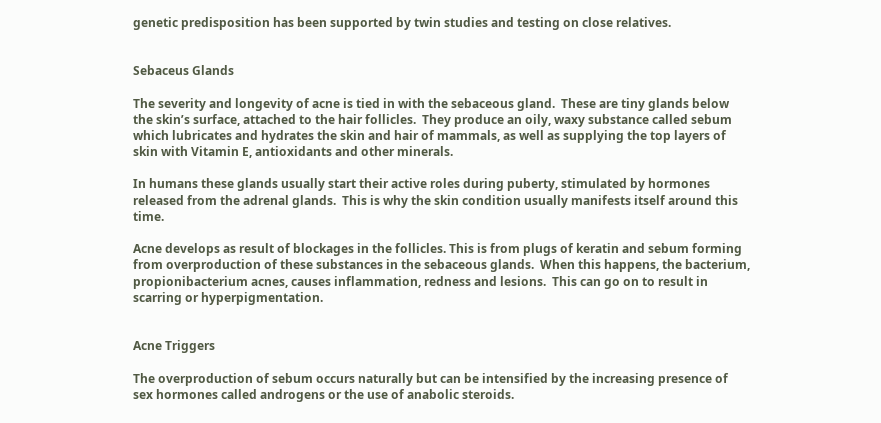genetic predisposition has been supported by twin studies and testing on close relatives.


Sebaceus Glands

The severity and longevity of acne is tied in with the sebaceous gland.  These are tiny glands below the skin’s surface, attached to the hair follicles.  They produce an oily, waxy substance called sebum which lubricates and hydrates the skin and hair of mammals, as well as supplying the top layers of skin with Vitamin E, antioxidants and other minerals.

In humans these glands usually start their active roles during puberty, stimulated by hormones released from the adrenal glands.  This is why the skin condition usually manifests itself around this time.

Acne develops as result of blockages in the follicles. This is from plugs of keratin and sebum forming from overproduction of these substances in the sebaceous glands.  When this happens, the bacterium, propionibacterium acnes, causes inflammation, redness and lesions.  This can go on to result in scarring or hyperpigmentation.


Acne Triggers

The overproduction of sebum occurs naturally but can be intensified by the increasing presence of sex hormones called androgens or the use of anabolic steroids.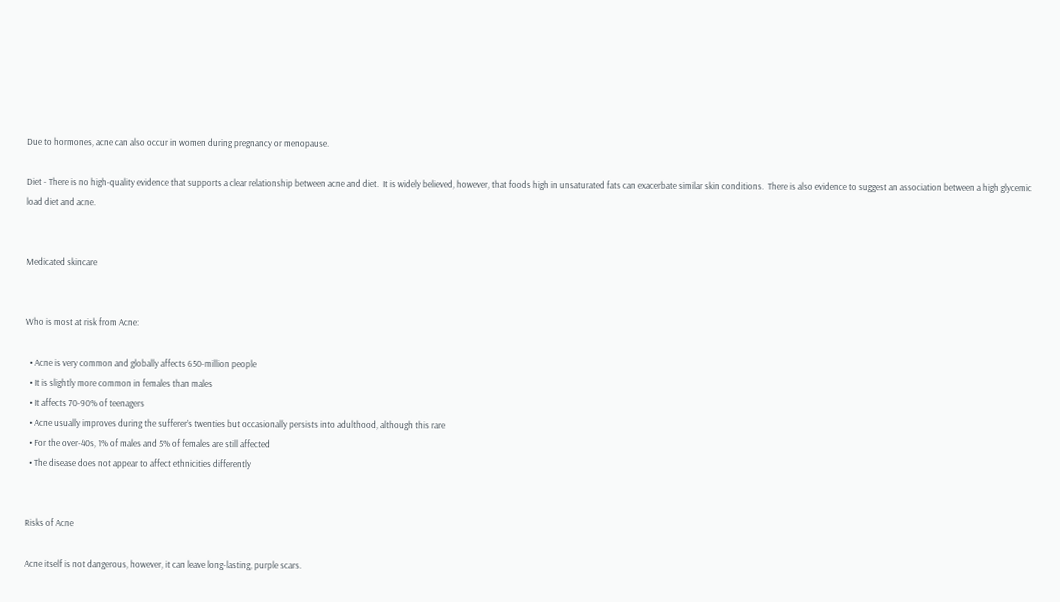Due to hormones, acne can also occur in women during pregnancy or menopause.

Diet - There is no high-quality evidence that supports a clear relationship between acne and diet.  It is widely believed, however, that foods high in unsaturated fats can exacerbate similar skin conditions.  There is also evidence to suggest an association between a high glycemic load diet and acne.


Medicated skincare


Who is most at risk from Acne:

  • Acne is very common and globally affects 650-million people
  • It is slightly more common in females than males
  • It affects 70-90% of teenagers
  • Acne usually improves during the sufferer’s twenties but occasionally persists into adulthood, although this rare
  • For the over-40s, 1% of males and 5% of females are still affected
  • The disease does not appear to affect ethnicities differently


Risks of Acne

Acne itself is not dangerous, however, it can leave long-lasting, purple scars.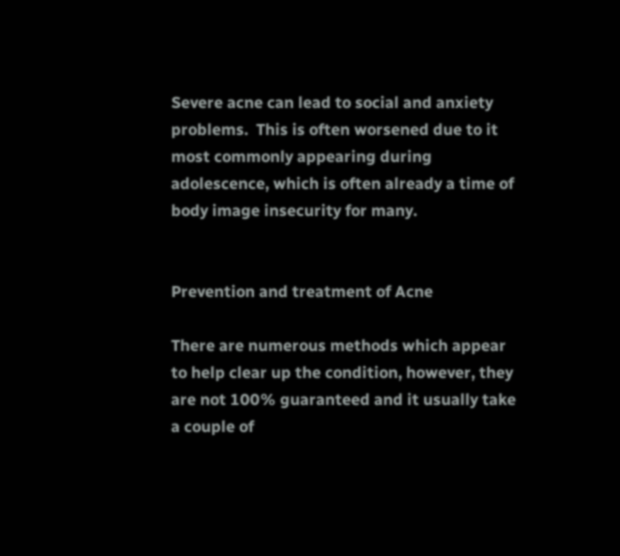Severe acne can lead to social and anxiety problems.  This is often worsened due to it most commonly appearing during adolescence, which is often already a time of body image insecurity for many.


Prevention and treatment of Acne

There are numerous methods which appear to help clear up the condition, however, they are not 100% guaranteed and it usually take a couple of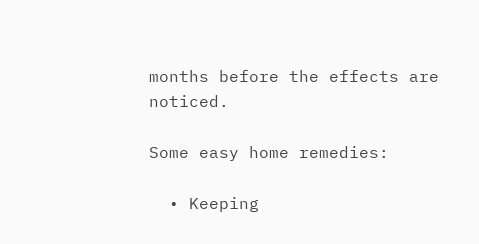months before the effects are noticed.

Some easy home remedies:

  • Keeping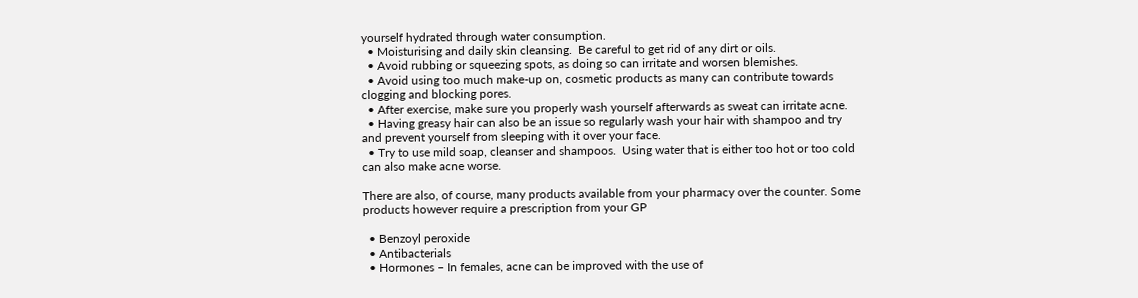yourself hydrated through water consumption.
  • Moisturising and daily skin cleansing.  Be careful to get rid of any dirt or oils.
  • Avoid rubbing or squeezing spots, as doing so can irritate and worsen blemishes.
  • Avoid using too much make-up on, cosmetic products as many can contribute towards clogging and blocking pores.
  • After exercise, make sure you properly wash yourself afterwards as sweat can irritate acne.
  • Having greasy hair can also be an issue so regularly wash your hair with shampoo and try and prevent yourself from sleeping with it over your face.
  • Try to use mild soap, cleanser and shampoos.  Using water that is either too hot or too cold can also make acne worse.

There are also, of course, many products available from your pharmacy over the counter. Some products however require a prescription from your GP

  • Benzoyl peroxide
  • Antibacterials
  • Hormones – In females, acne can be improved with the use of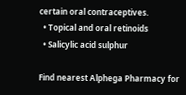certain oral contraceptives.
  • Topical and oral retinoids
  • Salicylic acid sulphur

Find nearest Alphega Pharmacy for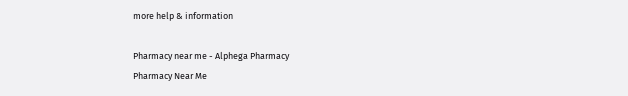more help & information

Pharmacy near me - Alphega Pharmacy
Pharmacy Near Me